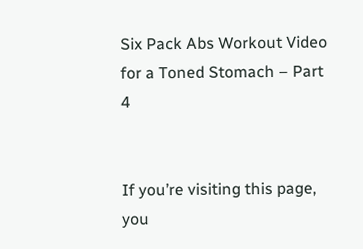Six Pack Abs Workout Video for a Toned Stomach – Part 4


If you’re visiting this page, you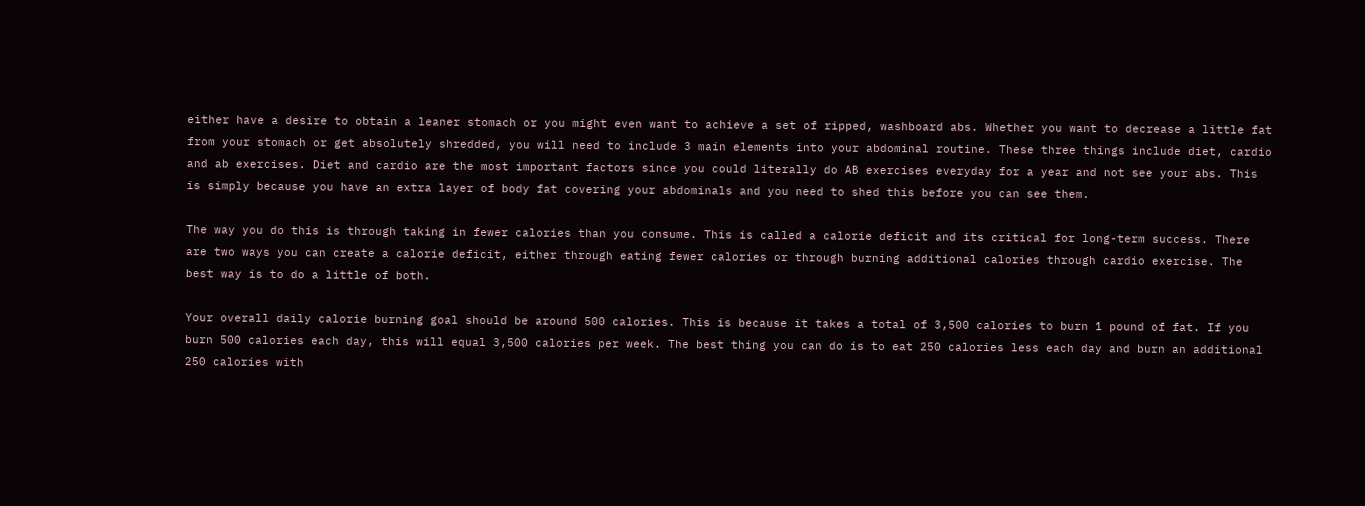either have a desire to obtain a leaner stomach or you might even want to achieve a set of ripped, washboard abs. Whether you want to decrease a little fat from your stomach or get absolutely shredded, you will need to include 3 main elements into your abdominal routine. These three things include diet, cardio and ab exercises. Diet and cardio are the most important factors since you could literally do AB exercises everyday for a year and not see your abs. This is simply because you have an extra layer of body fat covering your abdominals and you need to shed this before you can see them.

The way you do this is through taking in fewer calories than you consume. This is called a calorie deficit and its critical for long-term success. There are two ways you can create a calorie deficit, either through eating fewer calories or through burning additional calories through cardio exercise. The best way is to do a little of both.

Your overall daily calorie burning goal should be around 500 calories. This is because it takes a total of 3,500 calories to burn 1 pound of fat. If you burn 500 calories each day, this will equal 3,500 calories per week. The best thing you can do is to eat 250 calories less each day and burn an additional 250 calories with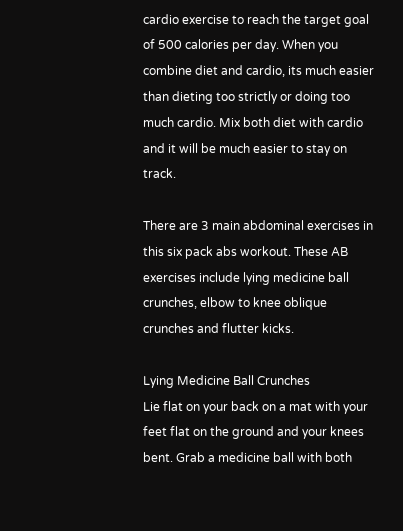cardio exercise to reach the target goal of 500 calories per day. When you combine diet and cardio, its much easier than dieting too strictly or doing too much cardio. Mix both diet with cardio and it will be much easier to stay on track.

There are 3 main abdominal exercises in this six pack abs workout. These AB exercises include lying medicine ball crunches, elbow to knee oblique crunches and flutter kicks.

Lying Medicine Ball Crunches
Lie flat on your back on a mat with your feet flat on the ground and your knees bent. Grab a medicine ball with both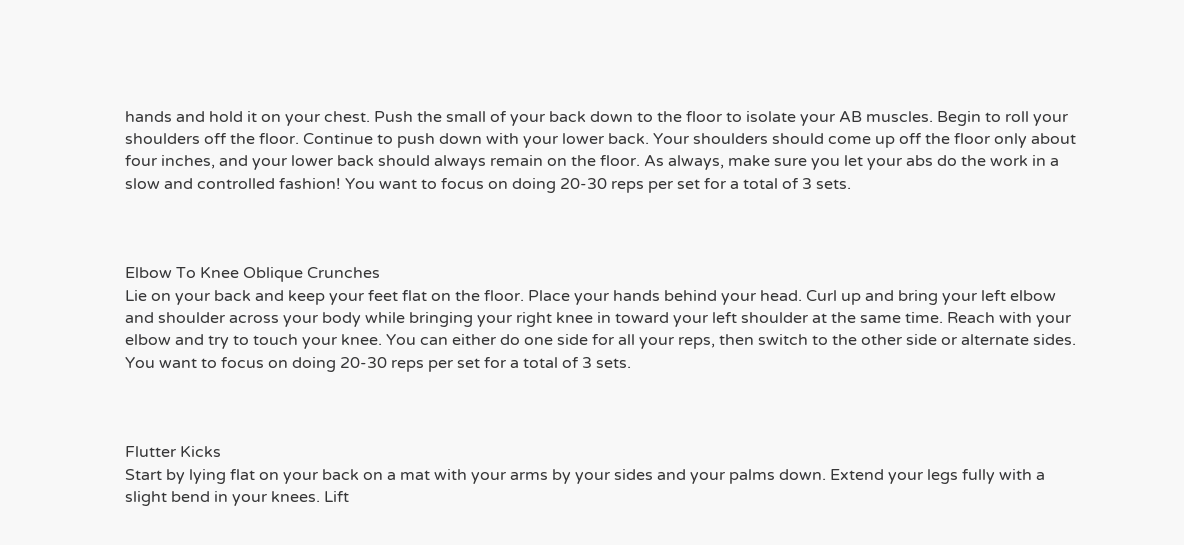hands and hold it on your chest. Push the small of your back down to the floor to isolate your AB muscles. Begin to roll your shoulders off the floor. Continue to push down with your lower back. Your shoulders should come up off the floor only about four inches, and your lower back should always remain on the floor. As always, make sure you let your abs do the work in a slow and controlled fashion! You want to focus on doing 20-30 reps per set for a total of 3 sets.



Elbow To Knee Oblique Crunches
Lie on your back and keep your feet flat on the floor. Place your hands behind your head. Curl up and bring your left elbow and shoulder across your body while bringing your right knee in toward your left shoulder at the same time. Reach with your elbow and try to touch your knee. You can either do one side for all your reps, then switch to the other side or alternate sides. You want to focus on doing 20-30 reps per set for a total of 3 sets.



Flutter Kicks
Start by lying flat on your back on a mat with your arms by your sides and your palms down. Extend your legs fully with a slight bend in your knees. Lift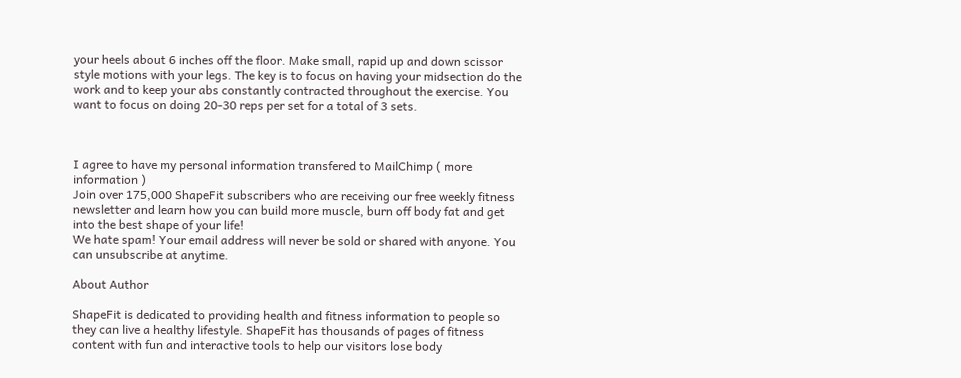your heels about 6 inches off the floor. Make small, rapid up and down scissor style motions with your legs. The key is to focus on having your midsection do the work and to keep your abs constantly contracted throughout the exercise. You want to focus on doing 20-30 reps per set for a total of 3 sets.



I agree to have my personal information transfered to MailChimp ( more information )
Join over 175,000 ShapeFit subscribers who are receiving our free weekly fitness newsletter and learn how you can build more muscle, burn off body fat and get into the best shape of your life!
We hate spam! Your email address will never be sold or shared with anyone. You can unsubscribe at anytime.

About Author

ShapeFit is dedicated to providing health and fitness information to people so they can live a healthy lifestyle. ShapeFit has thousands of pages of fitness content with fun and interactive tools to help our visitors lose body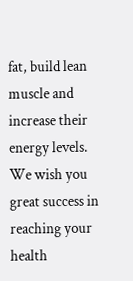fat, build lean muscle and increase their energy levels. We wish you great success in reaching your health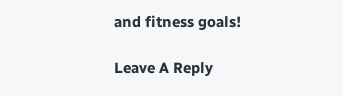and fitness goals!

Leave A Reply